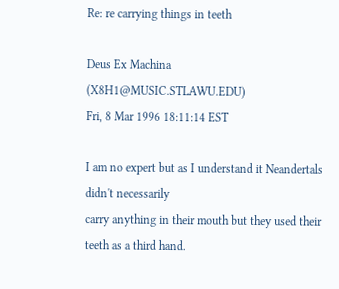Re: re carrying things in teeth

Deus Ex Machina (X8H1@MUSIC.STLAWU.EDU)
Fri, 8 Mar 1996 18:11:14 EST

I am no expert but as I understand it Neandertals didn't necessarily
carry anything in their mouth but they used their teeth as a third hand.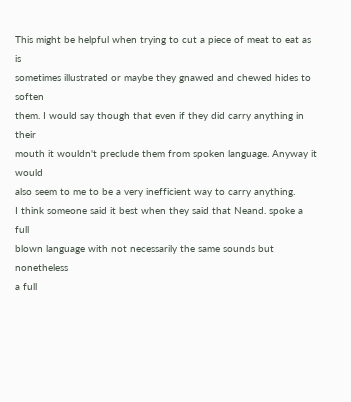This might be helpful when trying to cut a piece of meat to eat as is
sometimes illustrated or maybe they gnawed and chewed hides to soften
them. I would say though that even if they did carry anything in their
mouth it wouldn't preclude them from spoken language. Anyway it would
also seem to me to be a very inefficient way to carry anything.
I think someone said it best when they said that Neand. spoke a full
blown language with not necessarily the same sounds but nonetheless
a full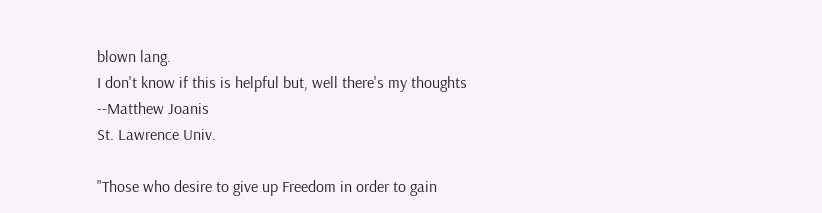blown lang.
I don't know if this is helpful but, well there's my thoughts
--Matthew Joanis
St. Lawrence Univ.

"Those who desire to give up Freedom in order to gain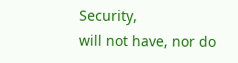Security,
will not have, nor do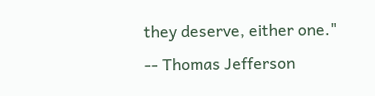they deserve, either one."
-- Thomas Jefferson